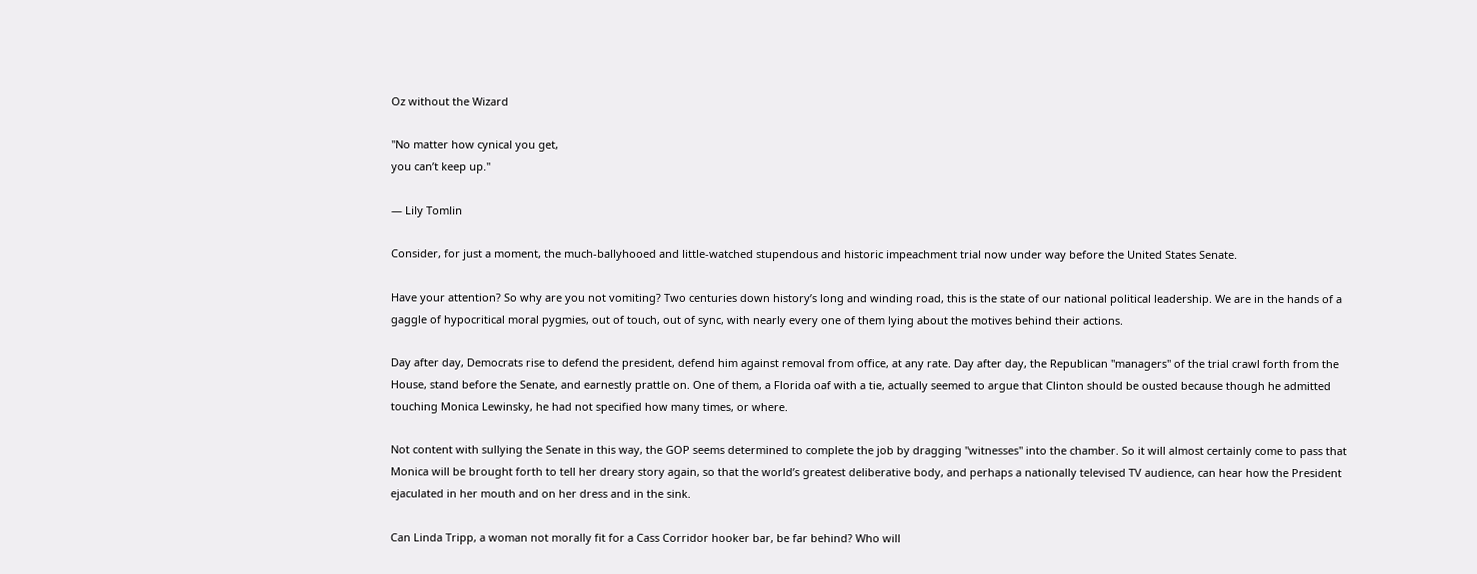Oz without the Wizard

"No matter how cynical you get,
you can’t keep up."

— Lily Tomlin

Consider, for just a moment, the much-ballyhooed and little-watched stupendous and historic impeachment trial now under way before the United States Senate.

Have your attention? So why are you not vomiting? Two centuries down history’s long and winding road, this is the state of our national political leadership. We are in the hands of a gaggle of hypocritical moral pygmies, out of touch, out of sync, with nearly every one of them lying about the motives behind their actions.

Day after day, Democrats rise to defend the president, defend him against removal from office, at any rate. Day after day, the Republican "managers" of the trial crawl forth from the House, stand before the Senate, and earnestly prattle on. One of them, a Florida oaf with a tie, actually seemed to argue that Clinton should be ousted because though he admitted touching Monica Lewinsky, he had not specified how many times, or where.

Not content with sullying the Senate in this way, the GOP seems determined to complete the job by dragging "witnesses" into the chamber. So it will almost certainly come to pass that Monica will be brought forth to tell her dreary story again, so that the world’s greatest deliberative body, and perhaps a nationally televised TV audience, can hear how the President ejaculated in her mouth and on her dress and in the sink.

Can Linda Tripp, a woman not morally fit for a Cass Corridor hooker bar, be far behind? Who will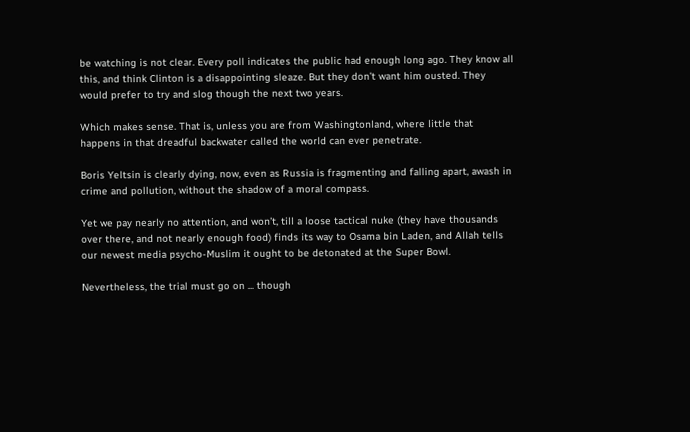be watching is not clear. Every poll indicates the public had enough long ago. They know all this, and think Clinton is a disappointing sleaze. But they don’t want him ousted. They would prefer to try and slog though the next two years.

Which makes sense. That is, unless you are from Washingtonland, where little that happens in that dreadful backwater called the world can ever penetrate.

Boris Yeltsin is clearly dying, now, even as Russia is fragmenting and falling apart, awash in crime and pollution, without the shadow of a moral compass.

Yet we pay nearly no attention, and won’t, till a loose tactical nuke (they have thousands over there, and not nearly enough food) finds its way to Osama bin Laden, and Allah tells our newest media psycho-Muslim it ought to be detonated at the Super Bowl.

Nevertheless, the trial must go on ... though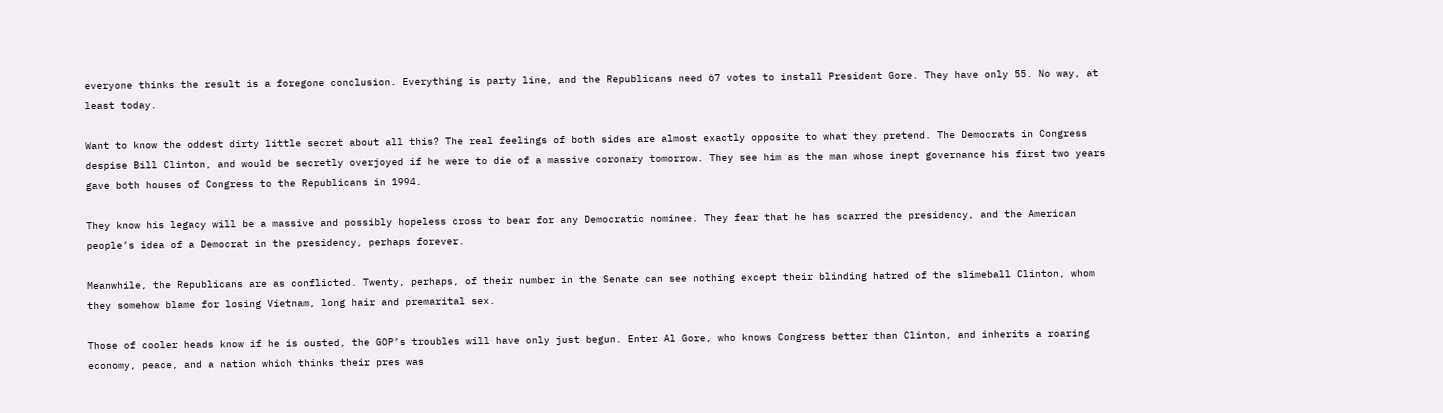everyone thinks the result is a foregone conclusion. Everything is party line, and the Republicans need 67 votes to install President Gore. They have only 55. No way, at least today.

Want to know the oddest dirty little secret about all this? The real feelings of both sides are almost exactly opposite to what they pretend. The Democrats in Congress despise Bill Clinton, and would be secretly overjoyed if he were to die of a massive coronary tomorrow. They see him as the man whose inept governance his first two years gave both houses of Congress to the Republicans in 1994.

They know his legacy will be a massive and possibly hopeless cross to bear for any Democratic nominee. They fear that he has scarred the presidency, and the American people’s idea of a Democrat in the presidency, perhaps forever.

Meanwhile, the Republicans are as conflicted. Twenty, perhaps, of their number in the Senate can see nothing except their blinding hatred of the slimeball Clinton, whom they somehow blame for losing Vietnam, long hair and premarital sex.

Those of cooler heads know if he is ousted, the GOP’s troubles will have only just begun. Enter Al Gore, who knows Congress better than Clinton, and inherits a roaring economy, peace, and a nation which thinks their pres was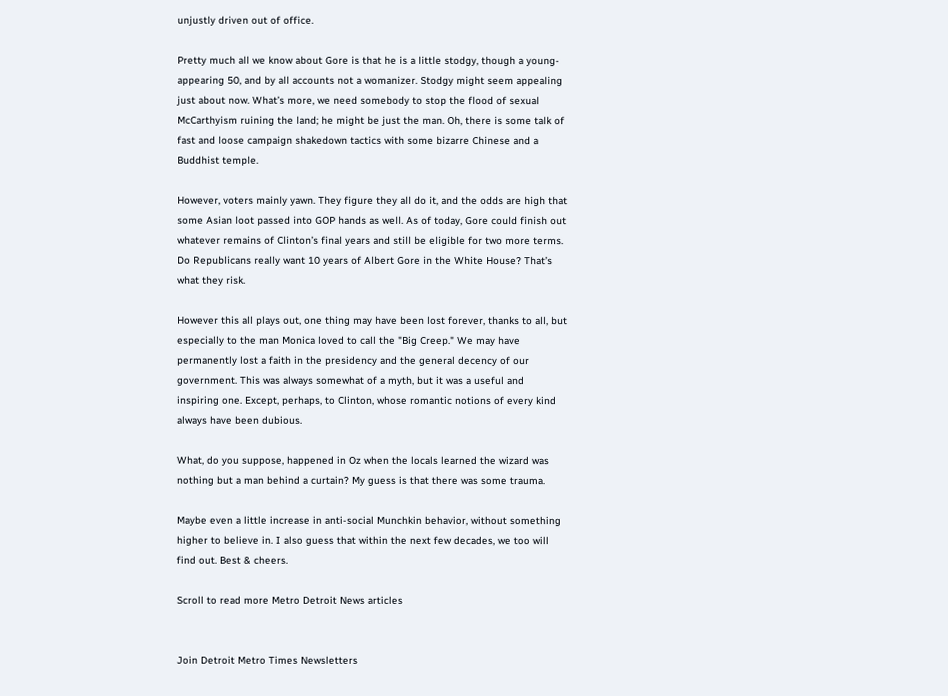unjustly driven out of office.

Pretty much all we know about Gore is that he is a little stodgy, though a young-appearing 50, and by all accounts not a womanizer. Stodgy might seem appealing just about now. What’s more, we need somebody to stop the flood of sexual McCarthyism ruining the land; he might be just the man. Oh, there is some talk of fast and loose campaign shakedown tactics with some bizarre Chinese and a Buddhist temple.

However, voters mainly yawn. They figure they all do it, and the odds are high that some Asian loot passed into GOP hands as well. As of today, Gore could finish out whatever remains of Clinton’s final years and still be eligible for two more terms. Do Republicans really want 10 years of Albert Gore in the White House? That’s what they risk.

However this all plays out, one thing may have been lost forever, thanks to all, but especially to the man Monica loved to call the "Big Creep." We may have permanently lost a faith in the presidency and the general decency of our government. This was always somewhat of a myth, but it was a useful and inspiring one. Except, perhaps, to Clinton, whose romantic notions of every kind always have been dubious.

What, do you suppose, happened in Oz when the locals learned the wizard was nothing but a man behind a curtain? My guess is that there was some trauma.

Maybe even a little increase in anti-social Munchkin behavior, without something higher to believe in. I also guess that within the next few decades, we too will find out. Best & cheers.

Scroll to read more Metro Detroit News articles


Join Detroit Metro Times Newsletters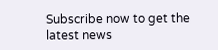Subscribe now to get the latest news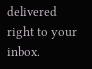delivered right to your inbox.